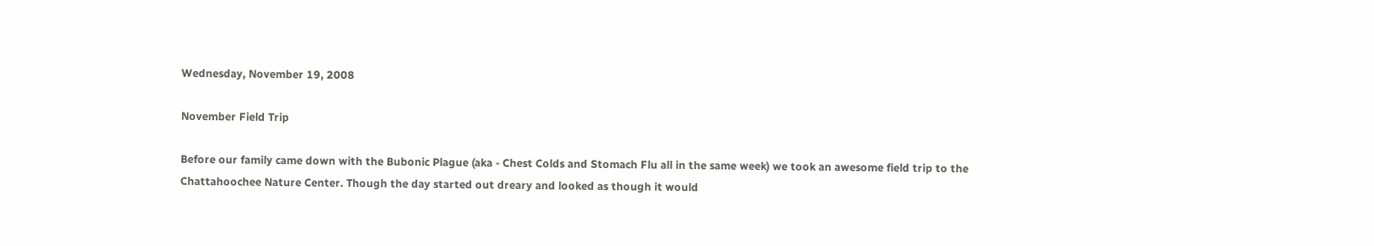Wednesday, November 19, 2008

November Field Trip

Before our family came down with the Bubonic Plague (aka - Chest Colds and Stomach Flu all in the same week) we took an awesome field trip to the Chattahoochee Nature Center. Though the day started out dreary and looked as though it would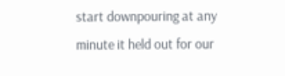start downpouring at any minute it held out for our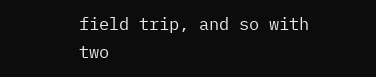field trip, and so with two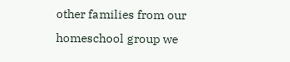other families from our homeschool group we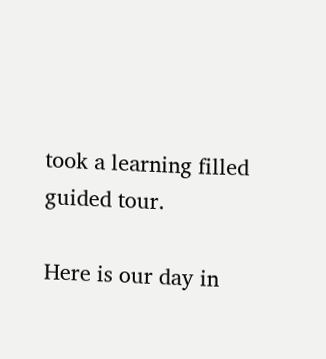took a learning filled guided tour.

Here is our day in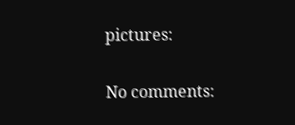pictures:

No comments: